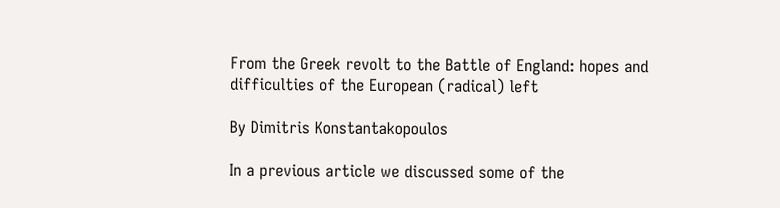From the Greek revolt to the Battle of England: hopes and difficulties of the European (radical) left

By Dimitris Konstantakopoulos

In a previous article we discussed some of the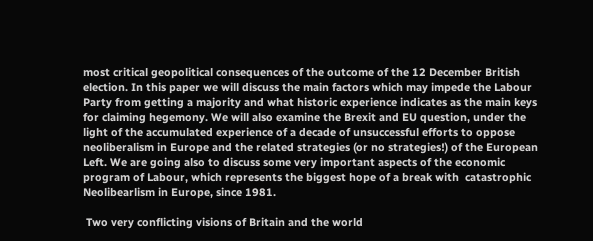most critical geopolitical consequences of the outcome of the 12 December British election. In this paper we will discuss the main factors which may impede the Labour Party from getting a majority and what historic experience indicates as the main keys for claiming hegemony. We will also examine the Brexit and EU question, under the light of the accumulated experience of a decade of unsuccessful efforts to oppose neoliberalism in Europe and the related strategies (or no strategies!) of the European Left. We are going also to discuss some very important aspects of the economic program of Labour, which represents the biggest hope of a break with  catastrophic Neolibearlism in Europe, since 1981.

 Two very conflicting visions of Britain and the world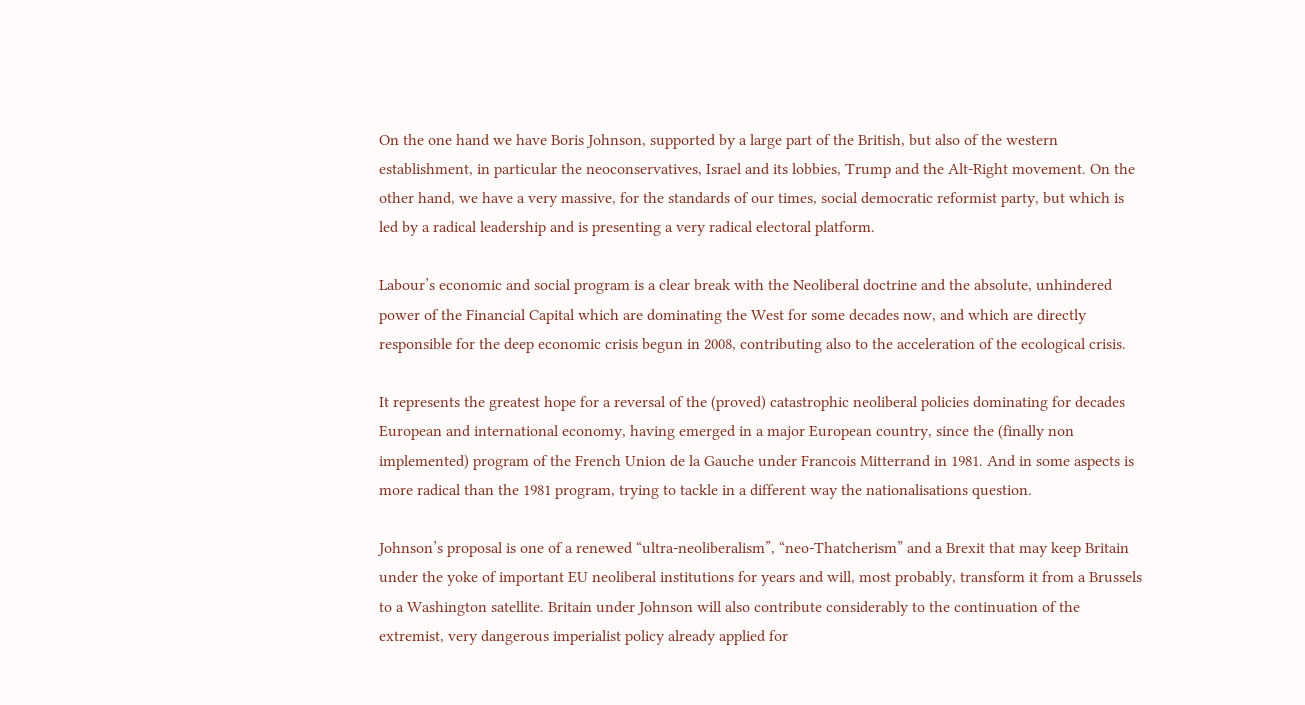On the one hand we have Boris Johnson, supported by a large part of the British, but also of the western establishment, in particular the neoconservatives, Israel and its lobbies, Trump and the Alt-Right movement. On the other hand, we have a very massive, for the standards of our times, social democratic reformist party, but which is led by a radical leadership and is presenting a very radical electoral platform.

Labour’s economic and social program is a clear break with the Neoliberal doctrine and the absolute, unhindered power of the Financial Capital which are dominating the West for some decades now, and which are directly responsible for the deep economic crisis begun in 2008, contributing also to the acceleration of the ecological crisis.

It represents the greatest hope for a reversal of the (proved) catastrophic neoliberal policies dominating for decades European and international economy, having emerged in a major European country, since the (finally non implemented) program of the French Union de la Gauche under Francois Mitterrand in 1981. And in some aspects is more radical than the 1981 program, trying to tackle in a different way the nationalisations question.

Johnson’s proposal is one of a renewed “ultra-neoliberalism”, “neo-Thatcherism” and a Brexit that may keep Britain under the yoke of important EU neoliberal institutions for years and will, most probably, transform it from a Brussels to a Washington satellite. Britain under Johnson will also contribute considerably to the continuation of the extremist, very dangerous imperialist policy already applied for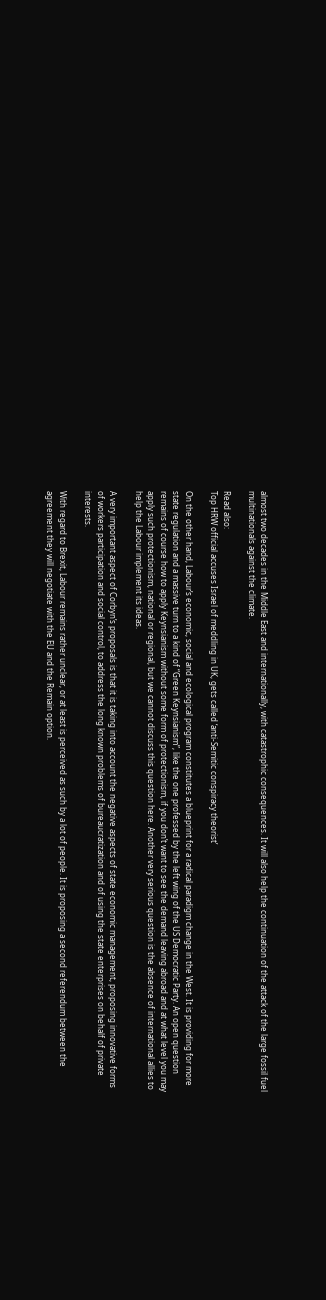almost two decades in the Middle East and internationally, with catastrophic consequences. It will also help the continuation of the attack of the large fossil fuel multinationals against the climate.

Read also:
Top HRW official accuses Israel of meddling in UK, gets called ‘anti-Semitic conspiracy theorist’

On the other hand, Labour’s economic, social and ecological program constitutes a blueprint for a radical paradigm change in the West. It is providing for more state regulation and a massive turn to a kind of “Green Keynsianism”, like the one professed by the left wing of the US Democratic Party. An open question remains of course how to apply Keynsianism without some form of protectionism, if you don’t want to see the demand leaving abroad and at what level you may apply such protectionism, national or regional, but we cannot discuss this question here. Another very serious question is the absence of international allies to help the Labour implement its ideas.

A very important aspect of Corbyn’s proposals is that it is taking into account the negative aspects of state economic management, proposing innovative forms of workers participation and social control, to address the long known problems of bureaucratization and of using the state enterprises on behalf of private interests.

With regard to Brexit, Labour remains rather unclear, or at least is perceived as such by a lot of people. It is proposing a second referendum between the agreement they will negotiate with the EU and the Remain option.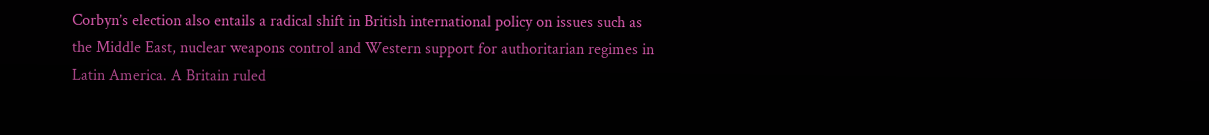Corbyn’s election also entails a radical shift in British international policy on issues such as the Middle East, nuclear weapons control and Western support for authoritarian regimes in Latin America. A Britain ruled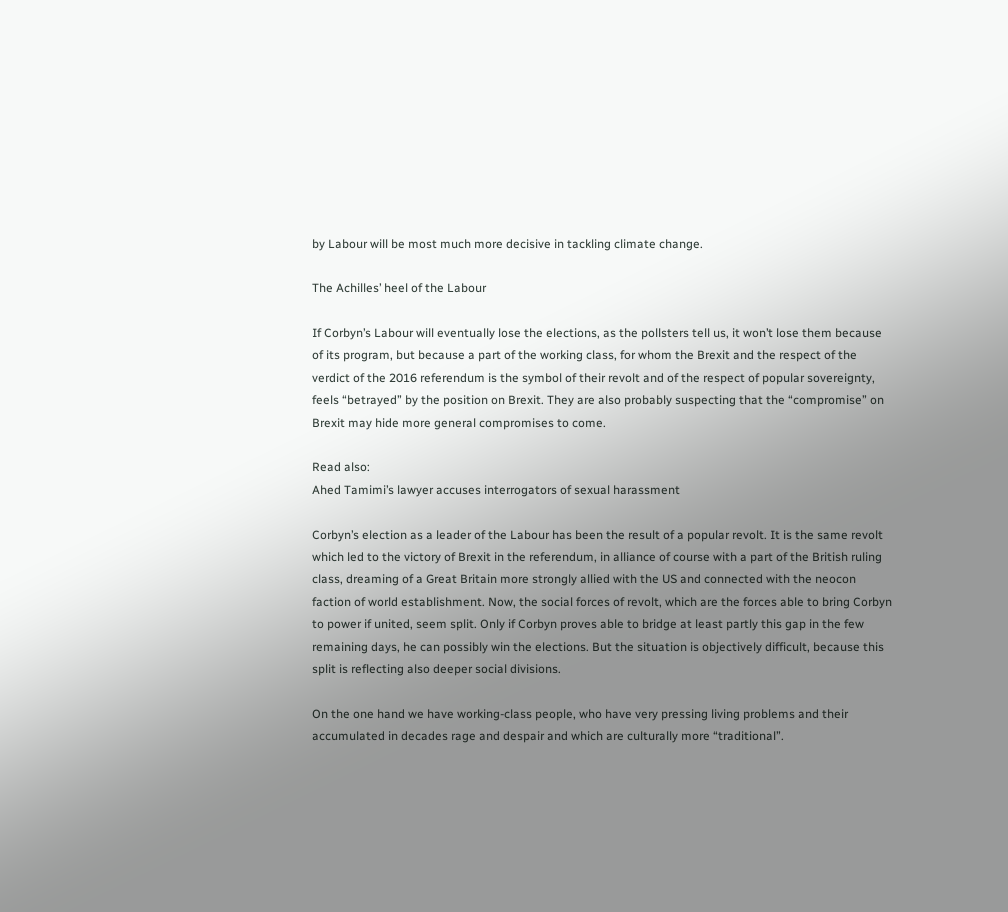by Labour will be most much more decisive in tackling climate change.

The Achilles’ heel of the Labour

If Corbyn’s Labour will eventually lose the elections, as the pollsters tell us, it won’t lose them because of its program, but because a part of the working class, for whom the Brexit and the respect of the verdict of the 2016 referendum is the symbol of their revolt and of the respect of popular sovereignty, feels “betrayed” by the position on Brexit. They are also probably suspecting that the “compromise” on Brexit may hide more general compromises to come.

Read also:
Ahed Tamimi’s lawyer accuses interrogators of sexual harassment

Corbyn’s election as a leader of the Labour has been the result of a popular revolt. It is the same revolt which led to the victory of Brexit in the referendum, in alliance of course with a part of the British ruling class, dreaming of a Great Britain more strongly allied with the US and connected with the neocon faction of world establishment. Now, the social forces of revolt, which are the forces able to bring Corbyn to power if united, seem split. Only if Corbyn proves able to bridge at least partly this gap in the few remaining days, he can possibly win the elections. But the situation is objectively difficult, because this split is reflecting also deeper social divisions.

On the one hand we have working-class people, who have very pressing living problems and their accumulated in decades rage and despair and which are culturally more “traditional”.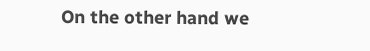On the other hand we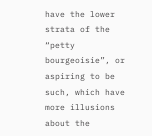have the lower strata of the “petty bourgeoisie”, or aspiring to be such, which have more illusions about the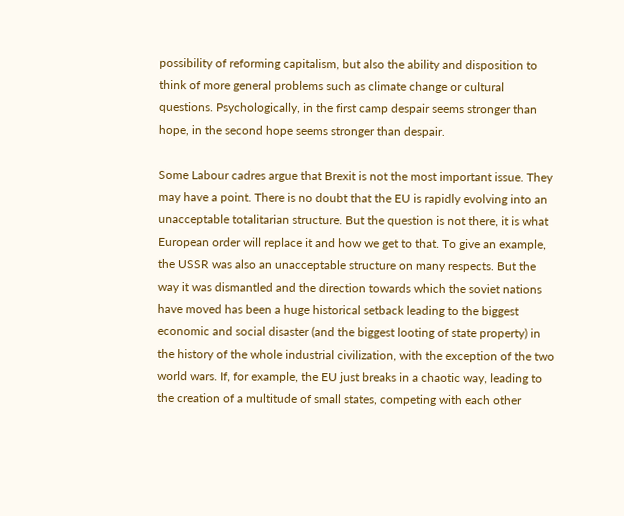possibility of reforming capitalism, but also the ability and disposition to think of more general problems such as climate change or cultural questions. Psychologically, in the first camp despair seems stronger than hope, in the second hope seems stronger than despair.

Some Labour cadres argue that Brexit is not the most important issue. They may have a point. There is no doubt that the EU is rapidly evolving into an unacceptable totalitarian structure. But the question is not there, it is what European order will replace it and how we get to that. To give an example, the USSR was also an unacceptable structure on many respects. But the way it was dismantled and the direction towards which the soviet nations have moved has been a huge historical setback leading to the biggest economic and social disaster (and the biggest looting of state property) in the history of the whole industrial civilization, with the exception of the two world wars. If, for example, the EU just breaks in a chaotic way, leading to the creation of a multitude of small states, competing with each other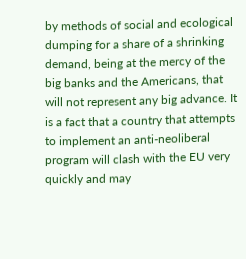by methods of social and ecological dumping for a share of a shrinking demand, being at the mercy of the big banks and the Americans, that will not represent any big advance. It is a fact that a country that attempts to implement an anti-neoliberal program will clash with the EU very quickly and may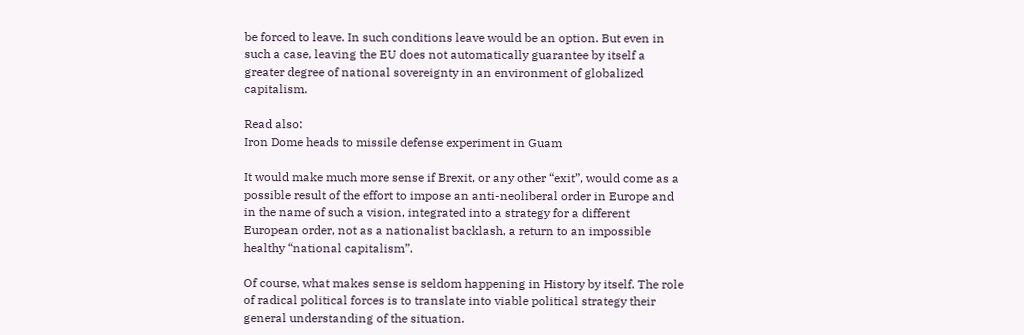be forced to leave. In such conditions leave would be an option. But even in such a case, leaving the EU does not automatically guarantee by itself a greater degree of national sovereignty in an environment of globalized capitalism.

Read also:
Iron Dome heads to missile defense experiment in Guam

It would make much more sense if Brexit, or any other “exit”, would come as a possible result of the effort to impose an anti-neoliberal order in Europe and in the name of such a vision, integrated into a strategy for a different European order, not as a nationalist backlash, a return to an impossible healthy “national capitalism”.

Of course, what makes sense is seldom happening in History by itself. The role of radical political forces is to translate into viable political strategy their general understanding of the situation.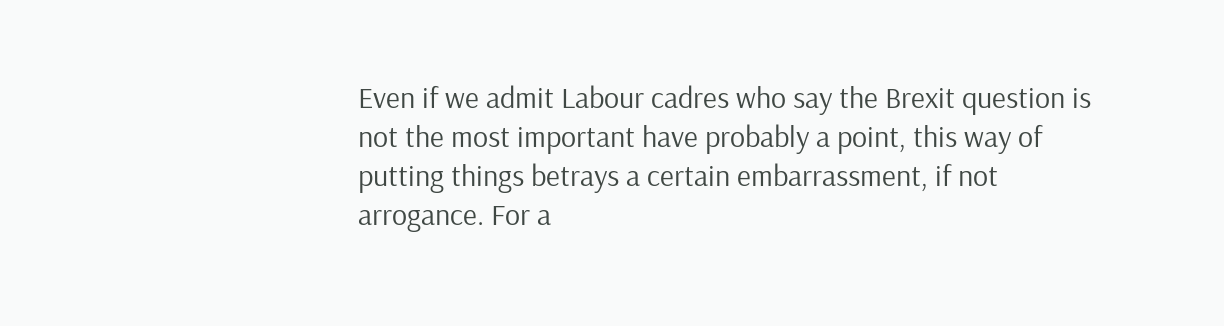Even if we admit Labour cadres who say the Brexit question is not the most important have probably a point, this way of putting things betrays a certain embarrassment, if not arrogance. For a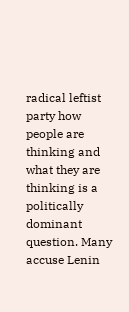radical leftist party how people are thinking and what they are thinking is a politically dominant question. Many accuse Lenin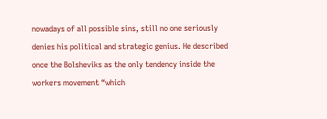nowadays of all possible sins, still no one seriously denies his political and strategic genius. He described once the Bolsheviks as the only tendency inside the workers movement “which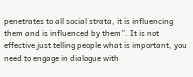penetrates to all social strata, it is influencing them and is influenced by them”. It is not effective just telling people what is important, you need to engage in dialogue with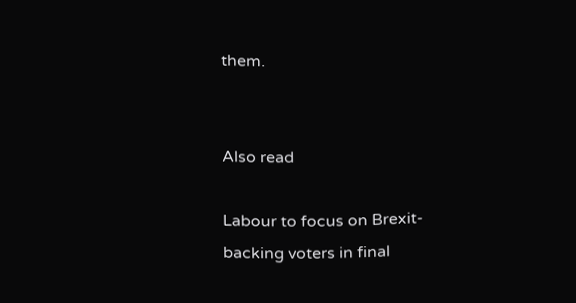them.


Also read

Labour to focus on Brexit-backing voters in final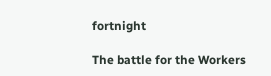fortnight

The battle for the Workers